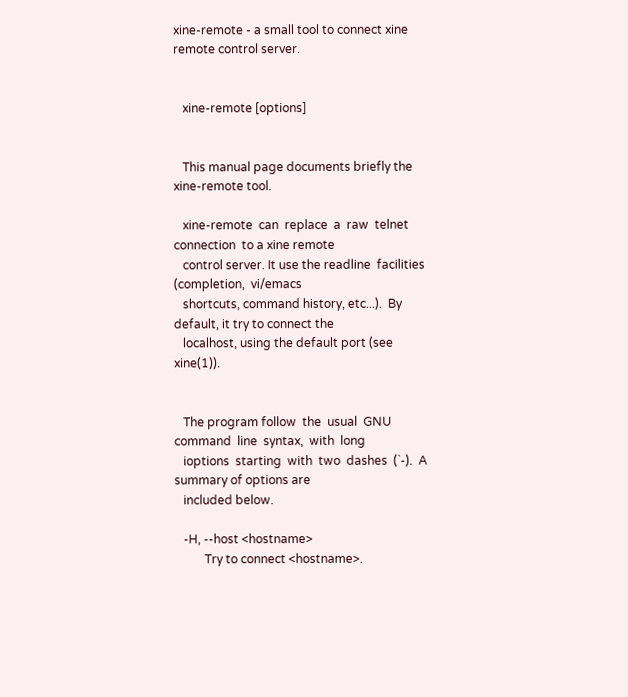xine-remote - a small tool to connect xine remote control server.


   xine-remote [options]


   This manual page documents briefly the xine-remote tool.

   xine-remote  can  replace  a  raw  telnet  connection  to a xine remote
   control server. It use the readline  facilities  (completion,  vi/emacs
   shortcuts, command history, etc...).  By default, it try to connect the
   localhost, using the default port (see xine(1)).


   The program follow  the  usual  GNU  command  line  syntax,  with  long
   ioptions  starting  with  two  dashes  (`-).  A summary of options are
   included below.

   -H, --host <hostname>
          Try to connect <hostname>.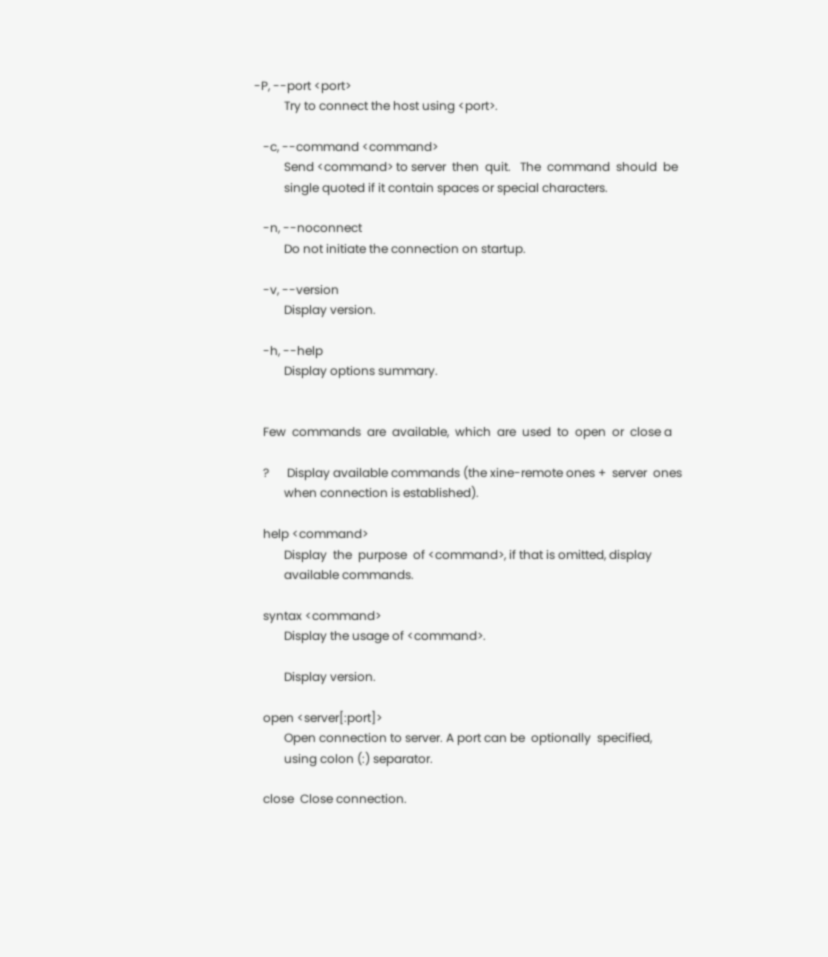-P, --port <port>
          Try to connect the host using <port>.

   -c, --command <command>
          Send <command> to server  then  quit.   The  command  should  be
          single quoted if it contain spaces or special characters.

   -n, --noconnect
          Do not initiate the connection on startup.

   -v, --version
          Display version.

   -h, --help
          Display options summary.


   Few  commands  are  available,  which  are  used  to  open  or  close a

   ?      Display available commands (the xine-remote ones +  server  ones
          when connection is established).

   help <command>
          Display  the  purpose  of <command>, if that is omitted, display
          available commands.

   syntax <command>
          Display the usage of <command>.

          Display version.

   open <server[:port]>
          Open connection to server. A port can be  optionally  specified,
          using colon (:) separator.

   close  Close connection.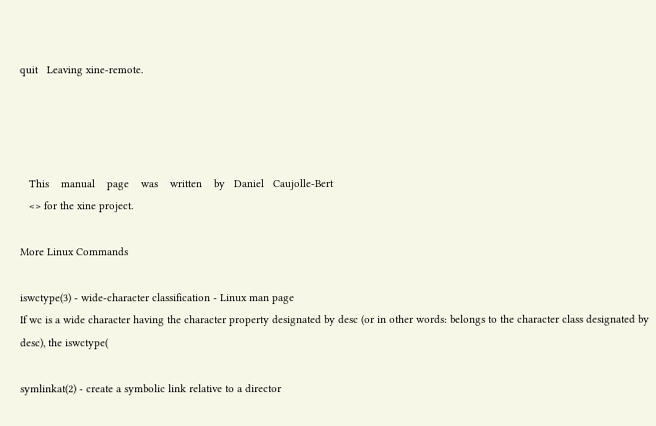quit   Leaving xine-remote.




   This    manual    page    was    written    by   Daniel   Caujolle-Bert
   <> for the xine project.

More Linux Commands

iswctype(3) - wide-character classification - Linux man page
If wc is a wide character having the character property designated by desc (or in other words: belongs to the character class designated by desc), the iswctype(

symlinkat(2) - create a symbolic link relative to a director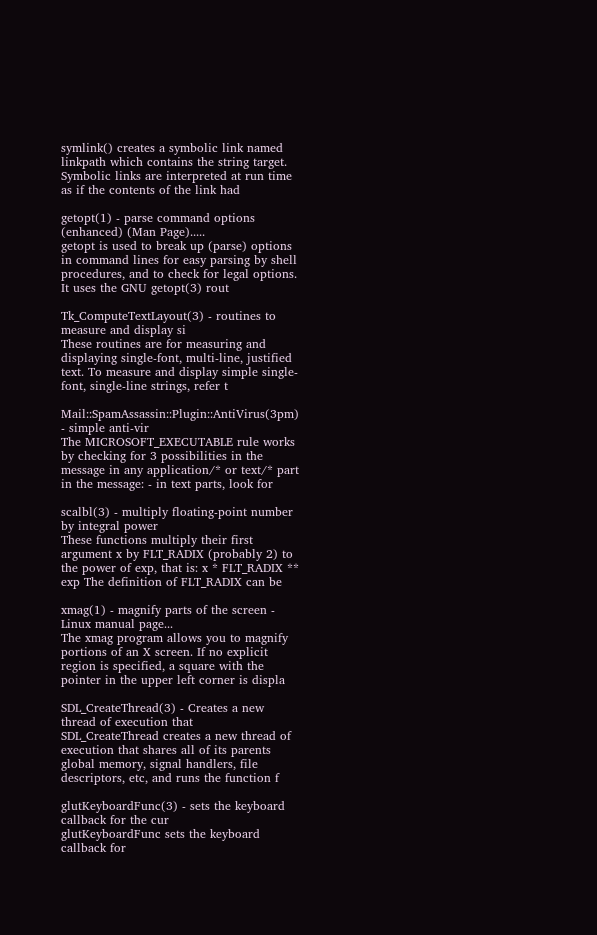symlink() creates a symbolic link named linkpath which contains the string target. Symbolic links are interpreted at run time as if the contents of the link had

getopt(1) - parse command options (enhanced) (Man Page).....
getopt is used to break up (parse) options in command lines for easy parsing by shell procedures, and to check for legal options. It uses the GNU getopt(3) rout

Tk_ComputeTextLayout(3) - routines to measure and display si
These routines are for measuring and displaying single-font, multi-line, justified text. To measure and display simple single-font, single-line strings, refer t

Mail::SpamAssassin::Plugin::AntiVirus(3pm) - simple anti-vir
The MICROSOFT_EXECUTABLE rule works by checking for 3 possibilities in the message in any application/* or text/* part in the message: - in text parts, look for

scalbl(3) - multiply floating-point number by integral power
These functions multiply their first argument x by FLT_RADIX (probably 2) to the power of exp, that is: x * FLT_RADIX ** exp The definition of FLT_RADIX can be

xmag(1) - magnify parts of the screen - Linux manual page...
The xmag program allows you to magnify portions of an X screen. If no explicit region is specified, a square with the pointer in the upper left corner is displa

SDL_CreateThread(3) - Creates a new thread of execution that
SDL_CreateThread creates a new thread of execution that shares all of its parents global memory, signal handlers, file descriptors, etc, and runs the function f

glutKeyboardFunc(3) - sets the keyboard callback for the cur
glutKeyboardFunc sets the keyboard callback for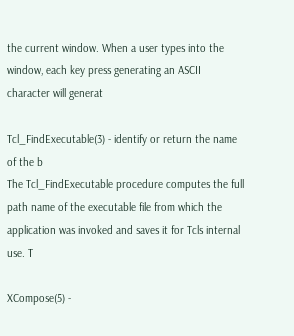the current window. When a user types into the window, each key press generating an ASCII character will generat

Tcl_FindExecutable(3) - identify or return the name of the b
The Tcl_FindExecutable procedure computes the full path name of the executable file from which the application was invoked and saves it for Tcls internal use. T

XCompose(5) -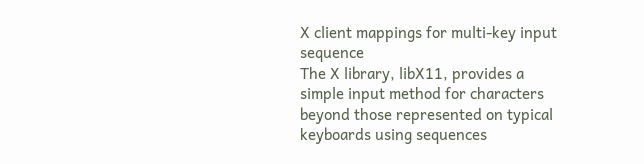X client mappings for multi-key input sequence
The X library, libX11, provides a simple input method for characters beyond those represented on typical keyboards using sequences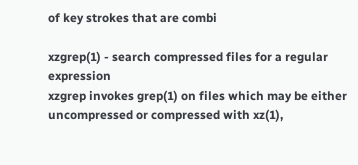of key strokes that are combi

xzgrep(1) - search compressed files for a regular expression
xzgrep invokes grep(1) on files which may be either uncompressed or compressed with xz(1),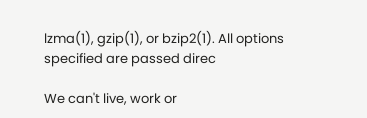lzma(1), gzip(1), or bzip2(1). All options specified are passed direc

We can't live, work or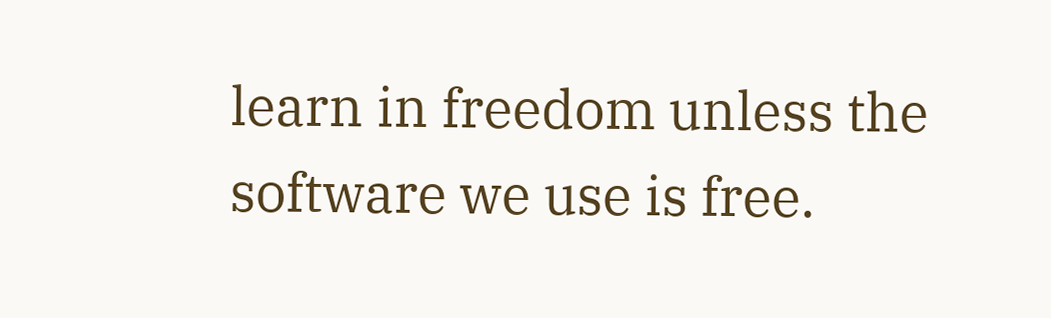learn in freedom unless the software we use is free.